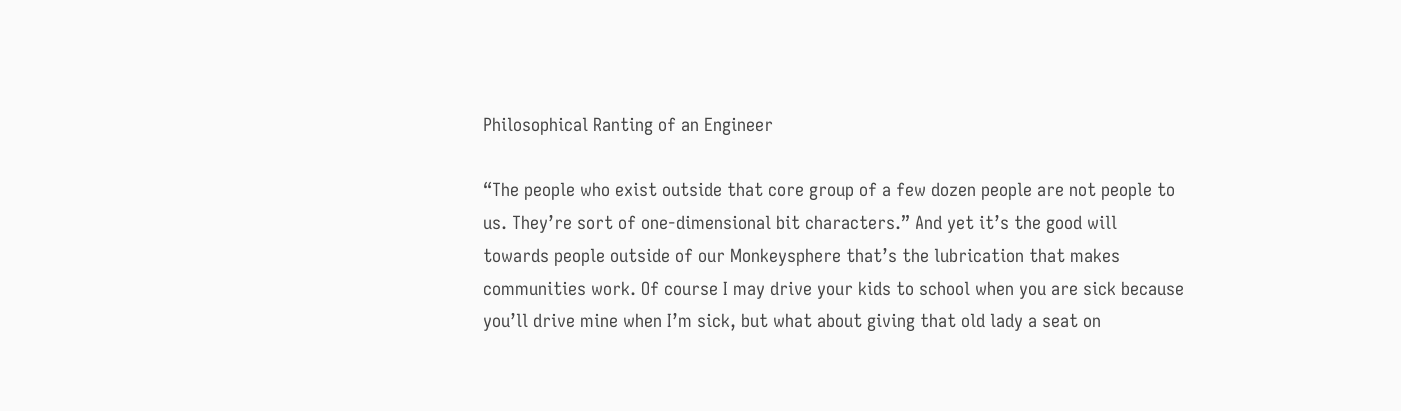Philosophical Ranting of an Engineer

“The people who exist outside that core group of a few dozen people are not people to us. They’re sort of one-dimensional bit characters.” And yet it’s the good will towards people outside of our Monkeysphere that’s the lubrication that makes communities work. Of course I may drive your kids to school when you are sick because you’ll drive mine when I’m sick, but what about giving that old lady a seat on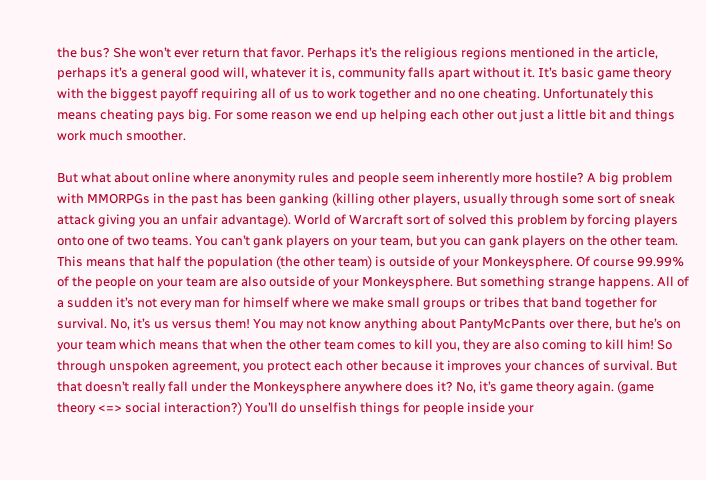the bus? She won’t ever return that favor. Perhaps it’s the religious regions mentioned in the article, perhaps it’s a general good will, whatever it is, community falls apart without it. It’s basic game theory with the biggest payoff requiring all of us to work together and no one cheating. Unfortunately this means cheating pays big. For some reason we end up helping each other out just a little bit and things work much smoother.

But what about online where anonymity rules and people seem inherently more hostile? A big problem with MMORPGs in the past has been ganking (killing other players, usually through some sort of sneak attack giving you an unfair advantage). World of Warcraft sort of solved this problem by forcing players onto one of two teams. You can’t gank players on your team, but you can gank players on the other team. This means that half the population (the other team) is outside of your Monkeysphere. Of course 99.99% of the people on your team are also outside of your Monkeysphere. But something strange happens. All of a sudden it’s not every man for himself where we make small groups or tribes that band together for survival. No, it’s us versus them! You may not know anything about PantyMcPants over there, but he’s on your team which means that when the other team comes to kill you, they are also coming to kill him! So through unspoken agreement, you protect each other because it improves your chances of survival. But that doesn’t really fall under the Monkeysphere anywhere does it? No, it’s game theory again. (game theory <=> social interaction?) You’ll do unselfish things for people inside your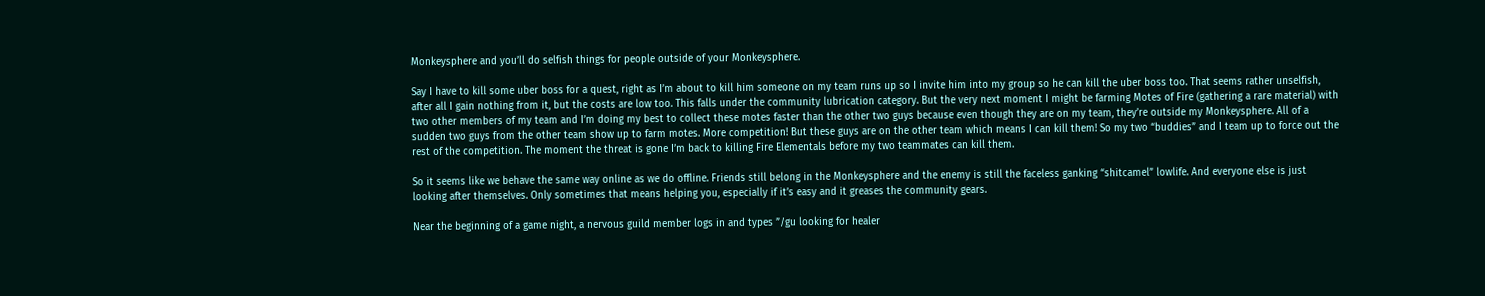Monkeysphere and you’ll do selfish things for people outside of your Monkeysphere.

Say I have to kill some uber boss for a quest, right as I’m about to kill him someone on my team runs up so I invite him into my group so he can kill the uber boss too. That seems rather unselfish, after all I gain nothing from it, but the costs are low too. This falls under the community lubrication category. But the very next moment I might be farming Motes of Fire (gathering a rare material) with two other members of my team and I’m doing my best to collect these motes faster than the other two guys because even though they are on my team, they’re outside my Monkeysphere. All of a sudden two guys from the other team show up to farm motes. More competition! But these guys are on the other team which means I can kill them! So my two “buddies” and I team up to force out the rest of the competition. The moment the threat is gone I’m back to killing Fire Elementals before my two teammates can kill them.

So it seems like we behave the same way online as we do offline. Friends still belong in the Monkeysphere and the enemy is still the faceless ganking “shitcamel” lowlife. And everyone else is just looking after themselves. Only sometimes that means helping you, especially if it’s easy and it greases the community gears.

Near the beginning of a game night, a nervous guild member logs in and types ”/gu looking for healer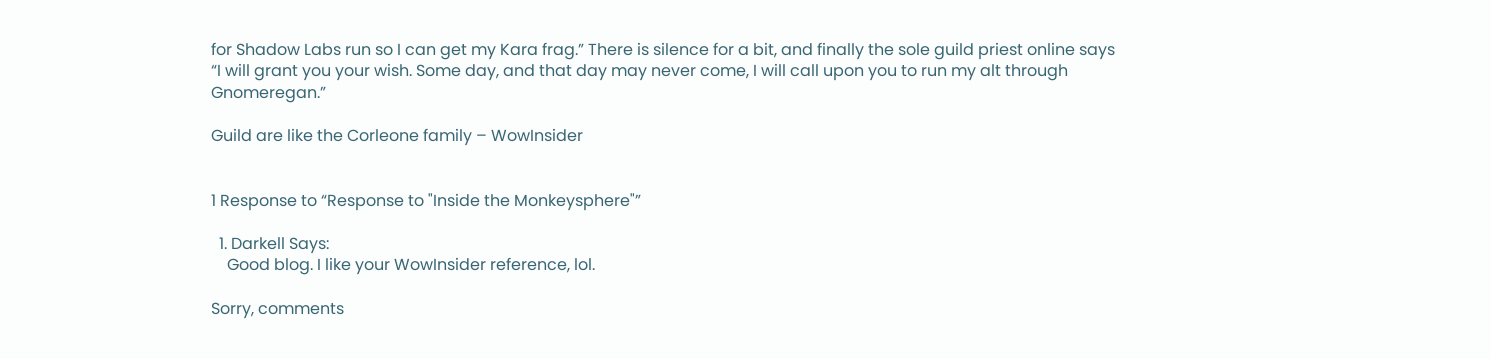for Shadow Labs run so I can get my Kara frag.” There is silence for a bit, and finally the sole guild priest online says “I will grant you your wish. Some day, and that day may never come, I will call upon you to run my alt through Gnomeregan.”

Guild are like the Corleone family – WowInsider


1 Response to “Response to "Inside the Monkeysphere"”

  1. Darkell Says:
    Good blog. I like your WowInsider reference, lol.

Sorry, comments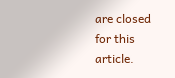are closed for this article.